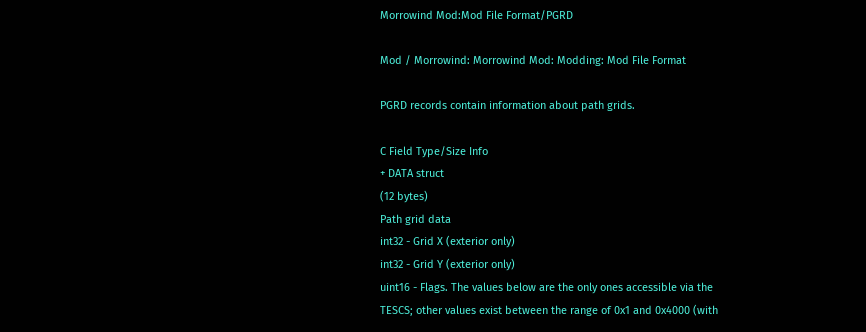Morrowind Mod:Mod File Format/PGRD

Mod / Morrowind: Morrowind Mod: Modding: Mod File Format

PGRD records contain information about path grids.

C Field Type/Size Info
+ DATA struct
(12 bytes)
Path grid data
int32 - Grid X (exterior only)
int32 - Grid Y (exterior only)
uint16 - Flags. The values below are the only ones accessible via the TESCS; other values exist between the range of 0x1 and 0x4000 (with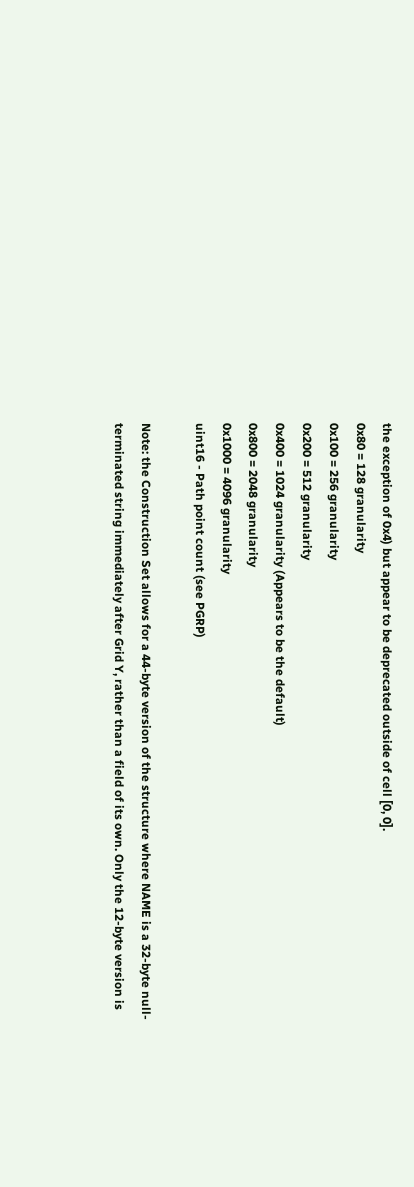the exception of 0x4) but appear to be deprecated outside of cell [0, 0].
0x80 = 128 granularity
0x100 = 256 granularity
0x200 = 512 granularity
0x400 = 1024 granularity (Appears to be the default)
0x800 = 2048 granularity
0x1000 = 4096 granularity
uint16 - Path point count (see PGRP)

Note: the Construction Set allows for a 44-byte version of the structure where NAME is a 32-byte null-terminated string immediately after Grid Y, rather than a field of its own. Only the 12-byte version is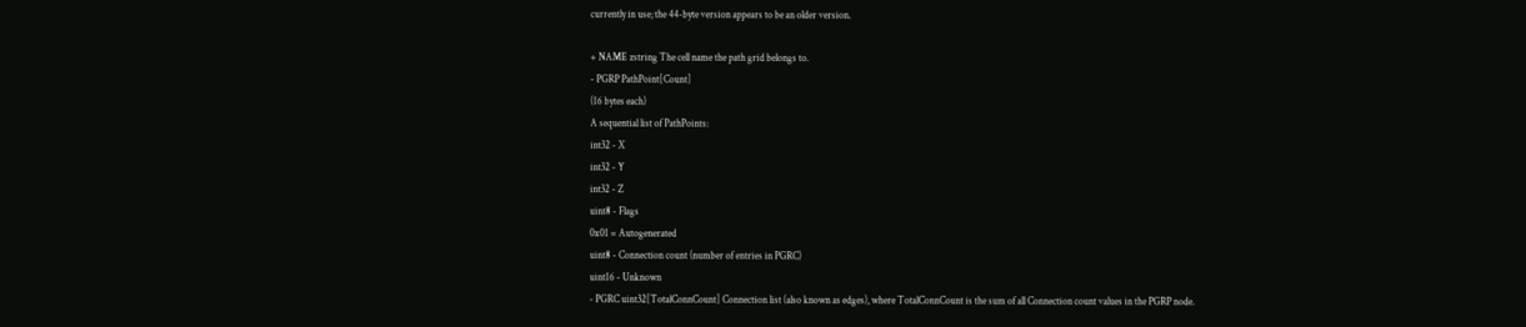currently in use; the 44-byte version appears to be an older version.

+ NAME zstring The cell name the path grid belongs to.
- PGRP PathPoint[Count]
(16 bytes each)
A sequential list of PathPoints:
int32 - X
int32 - Y
int32 - Z
uint8 - Flags
0x01 = Autogenerated
uint8 - Connection count (number of entries in PGRC)
uint16 - Unknown
- PGRC uint32[TotalConnCount] Connection list (also known as edges), where TotalConnCount is the sum of all Connection count values in the PGRP node.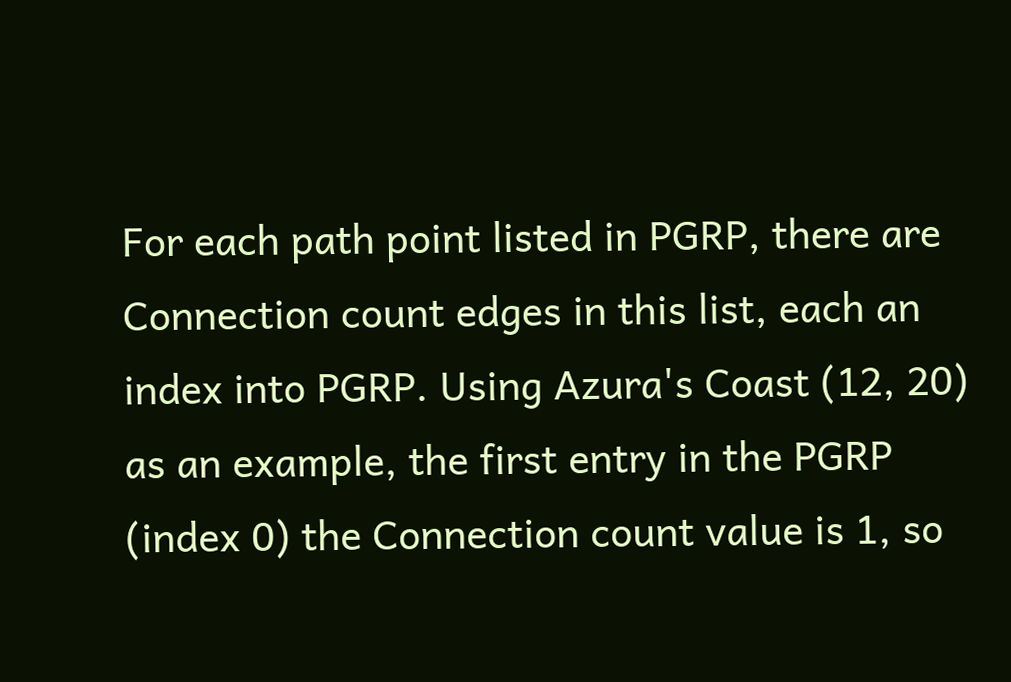For each path point listed in PGRP, there are Connection count edges in this list, each an index into PGRP. Using Azura's Coast (12, 20) as an example, the first entry in the PGRP (index 0) the Connection count value is 1, so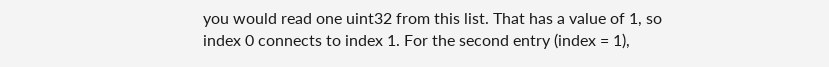you would read one uint32 from this list. That has a value of 1, so index 0 connects to index 1. For the second entry (index = 1),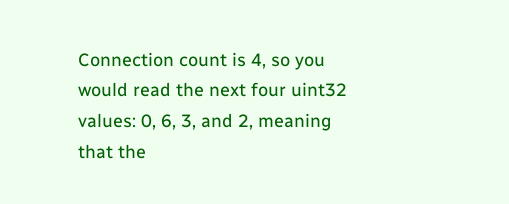Connection count is 4, so you would read the next four uint32 values: 0, 6, 3, and 2, meaning that the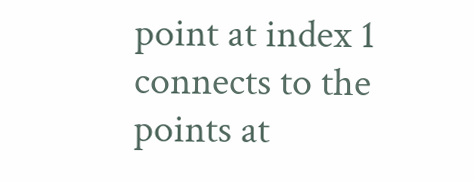point at index 1 connects to the points at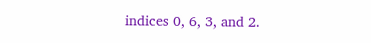indices 0, 6, 3, and 2.